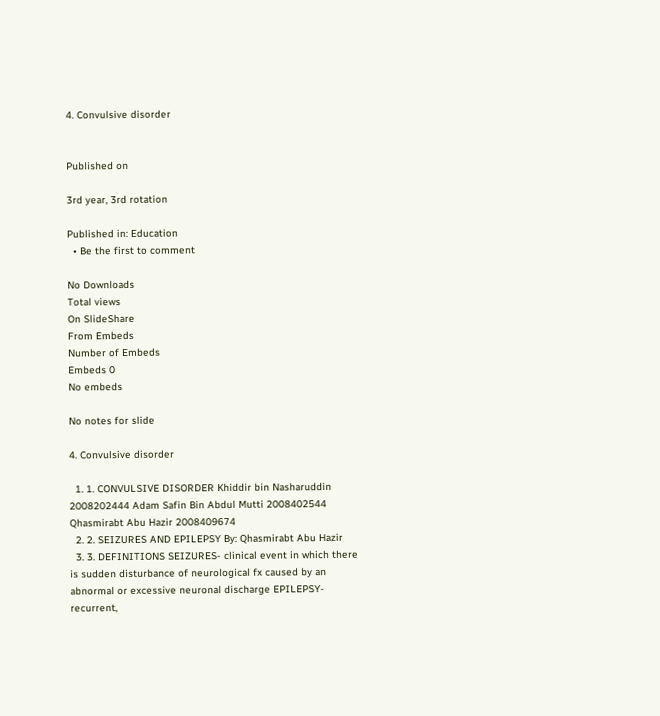4. Convulsive disorder


Published on

3rd year, 3rd rotation

Published in: Education
  • Be the first to comment

No Downloads
Total views
On SlideShare
From Embeds
Number of Embeds
Embeds 0
No embeds

No notes for slide

4. Convulsive disorder

  1. 1. CONVULSIVE DISORDER Khiddir bin Nasharuddin 2008202444 Adam Safin Bin Abdul Mutti 2008402544 Qhasmirabt Abu Hazir 2008409674
  2. 2. SEIZURES AND EPILEPSY By: Qhasmirabt Abu Hazir
  3. 3. DEFINITIONS SEIZURES- clinical event in which there is sudden disturbance of neurological fx caused by an abnormal or excessive neuronal discharge EPILEPSY- recurrent,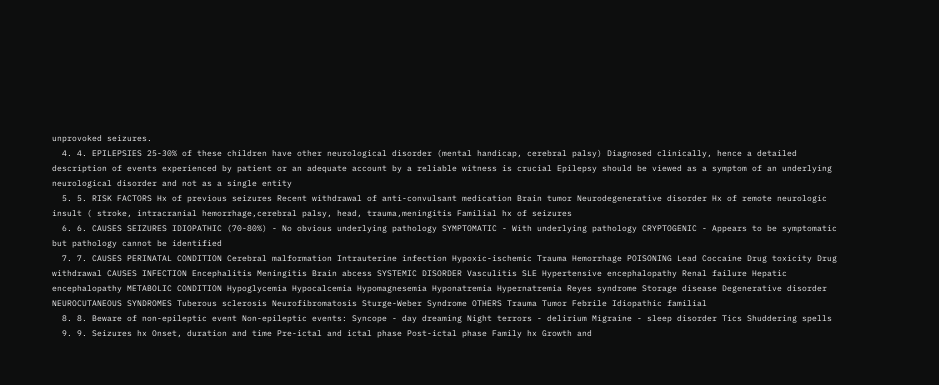unprovoked seizures.
  4. 4. EPILEPSIES 25-30% of these children have other neurological disorder (mental handicap, cerebral palsy) Diagnosed clinically, hence a detailed description of events experienced by patient or an adequate account by a reliable witness is crucial Epilepsy should be viewed as a symptom of an underlying neurological disorder and not as a single entity
  5. 5. RISK FACTORS Hx of previous seizures Recent withdrawal of anti-convulsant medication Brain tumor Neurodegenerative disorder Hx of remote neurologic insult ( stroke, intracranial hemorrhage,cerebral palsy, head, trauma,meningitis Familial hx of seizures
  6. 6. CAUSES SEIZURES IDIOPATHIC (70-80%) - No obvious underlying pathology SYMPTOMATIC - With underlying pathology CRYPTOGENIC - Appears to be symptomatic but pathology cannot be identified
  7. 7. CAUSES PERINATAL CONDITION Cerebral malformation Intrauterine infection Hypoxic-ischemic Trauma Hemorrhage POISONING Lead Coccaine Drug toxicity Drug withdrawal CAUSES INFECTION Encephalitis Meningitis Brain abcess SYSTEMIC DISORDER Vasculitis SLE Hypertensive encephalopathy Renal failure Hepatic encephalopathy METABOLIC CONDITION Hypoglycemia Hypocalcemia Hypomagnesemia Hyponatremia Hypernatremia Reyes syndrome Storage disease Degenerative disorder NEUROCUTANEOUS SYNDROMES Tuberous sclerosis Neurofibromatosis Sturge-Weber Syndrome OTHERS Trauma Tumor Febrile Idiopathic familial
  8. 8. Beware of non-epileptic event Non-epileptic events: Syncope - day dreaming Night terrors - delirium Migraine - sleep disorder Tics Shuddering spells
  9. 9. Seizures hx Onset, duration and time Pre-ictal and ictal phase Post-ictal phase Family hx Growth and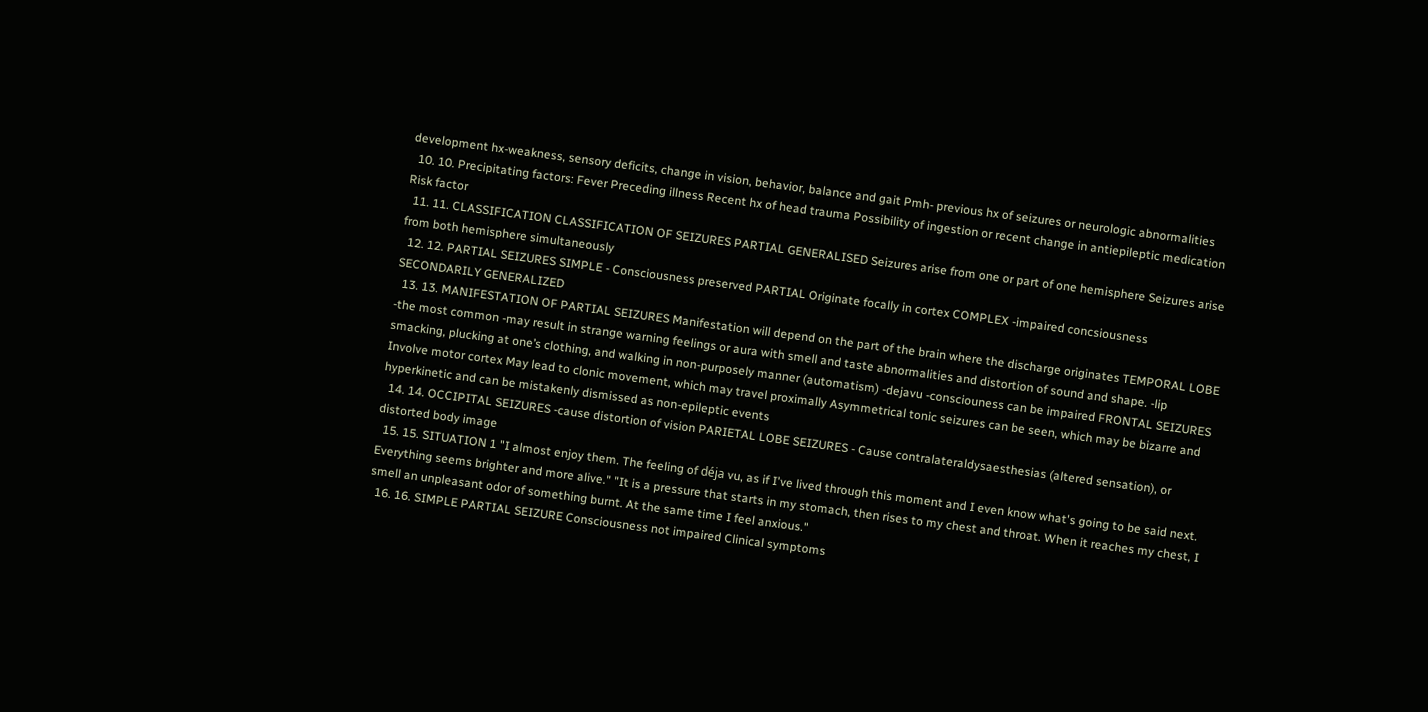development hx-weakness, sensory deficits, change in vision, behavior, balance and gait Pmh- previous hx of seizures or neurologic abnormalities
  10. 10. Precipitating factors: Fever Preceding illness Recent hx of head trauma Possibility of ingestion or recent change in antiepileptic medication Risk factor
  11. 11. CLASSIFICATION CLASSIFICATION OF SEIZURES PARTIAL GENERALISED Seizures arise from one or part of one hemisphere Seizures arise from both hemisphere simultaneously
  12. 12. PARTIAL SEIZURES SIMPLE - Consciousness preserved PARTIAL Originate focally in cortex COMPLEX -impaired concsiousness SECONDARILY GENERALIZED
  13. 13. MANIFESTATION OF PARTIAL SEIZURES Manifestation will depend on the part of the brain where the discharge originates TEMPORAL LOBE -the most common -may result in strange warning feelings or aura with smell and taste abnormalities and distortion of sound and shape. -lip smacking, plucking at one’s clothing, and walking in non-purposely manner (automatism) -dejavu -consciouness can be impaired FRONTAL SEIZURES Involve motor cortex May lead to clonic movement, which may travel proximally Asymmetrical tonic seizures can be seen, which may be bizarre and hyperkinetic and can be mistakenly dismissed as non-epileptic events
  14. 14. OCCIPITAL SEIZURES -cause distortion of vision PARIETAL LOBE SEIZURES - Cause contralateraldysaesthesias (altered sensation), or distorted body image
  15. 15. SITUATION 1 "I almost enjoy them. The feeling of déja vu, as if I've lived through this moment and I even know what's going to be said next. Everything seems brighter and more alive." "It is a pressure that starts in my stomach, then rises to my chest and throat. When it reaches my chest, I smell an unpleasant odor of something burnt. At the same time I feel anxious."
  16. 16. SIMPLE PARTIAL SEIZURE Consciousness not impaired Clinical symptoms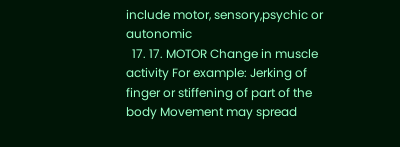include motor, sensory,psychic or autonomic
  17. 17. MOTOR Change in muscle activity For example: Jerking of finger or stiffening of part of the body Movement may spread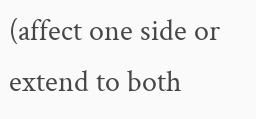(affect one side or extend to both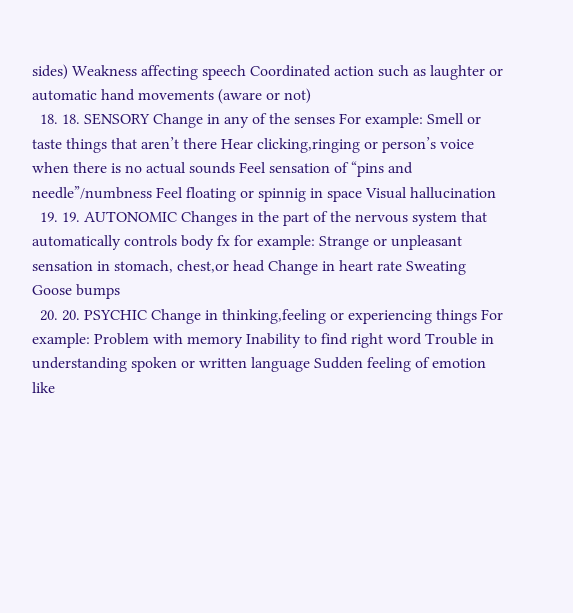sides) Weakness affecting speech Coordinated action such as laughter or automatic hand movements (aware or not)
  18. 18. SENSORY Change in any of the senses For example: Smell or taste things that aren’t there Hear clicking,ringing or person’s voice when there is no actual sounds Feel sensation of “pins and needle”/numbness Feel floating or spinnig in space Visual hallucination
  19. 19. AUTONOMIC Changes in the part of the nervous system that automatically controls body fx for example: Strange or unpleasant sensation in stomach, chest,or head Change in heart rate Sweating Goose bumps
  20. 20. PSYCHIC Change in thinking,feeling or experiencing things For example: Problem with memory Inability to find right word Trouble in understanding spoken or written language Sudden feeling of emotion like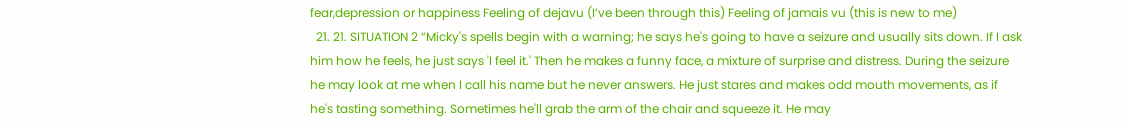fear,depression or happiness Feeling of dejavu (I’ve been through this) Feeling of jamais vu (this is new to me)
  21. 21. SITUATION 2 “Micky's spells begin with a warning; he says he's going to have a seizure and usually sits down. If I ask him how he feels, he just says 'I feel it.' Then he makes a funny face, a mixture of surprise and distress. During the seizure he may look at me when I call his name but he never answers. He just stares and makes odd mouth movements, as if he's tasting something. Sometimes he'll grab the arm of the chair and squeeze it. He may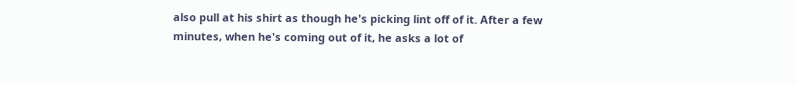also pull at his shirt as though he's picking lint off of it. After a few minutes, when he's coming out of it, he asks a lot of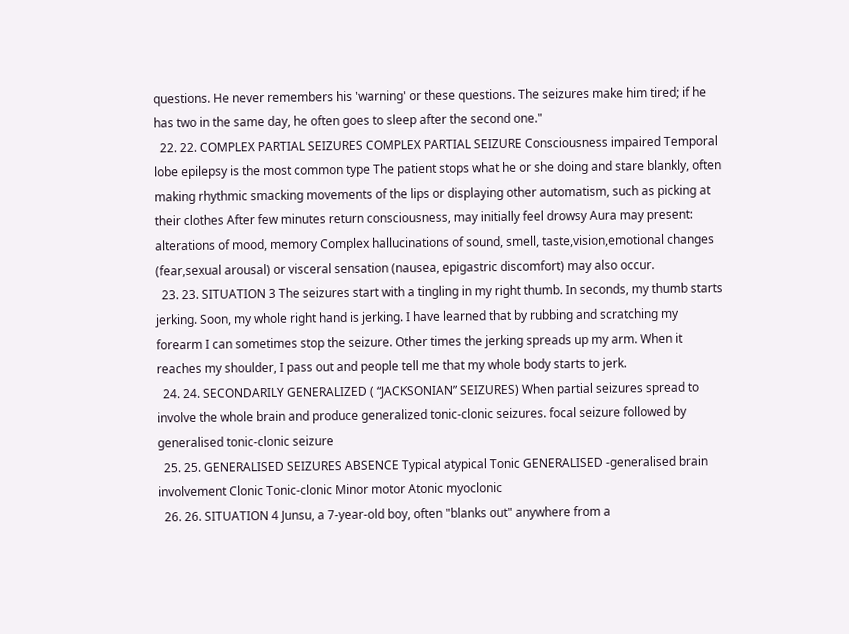questions. He never remembers his 'warning' or these questions. The seizures make him tired; if he has two in the same day, he often goes to sleep after the second one."
  22. 22. COMPLEX PARTIAL SEIZURES COMPLEX PARTIAL SEIZURE Consciousness impaired Temporal lobe epilepsy is the most common type The patient stops what he or she doing and stare blankly, often making rhythmic smacking movements of the lips or displaying other automatism, such as picking at their clothes After few minutes return consciousness, may initially feel drowsy Aura may present: alterations of mood, memory Complex hallucinations of sound, smell, taste,vision,emotional changes (fear,sexual arousal) or visceral sensation (nausea, epigastric discomfort) may also occur.
  23. 23. SITUATION 3 The seizures start with a tingling in my right thumb. In seconds, my thumb starts jerking. Soon, my whole right hand is jerking. I have learned that by rubbing and scratching my forearm I can sometimes stop the seizure. Other times the jerking spreads up my arm. When it reaches my shoulder, I pass out and people tell me that my whole body starts to jerk.
  24. 24. SECONDARILY GENERALIZED ( “JACKSONIAN” SEIZURES) When partial seizures spread to involve the whole brain and produce generalized tonic-clonic seizures. focal seizure followed by generalised tonic-clonic seizure
  25. 25. GENERALISED SEIZURES ABSENCE Typical atypical Tonic GENERALISED -generalised brain involvement Clonic Tonic-clonic Minor motor Atonic myoclonic
  26. 26. SITUATION 4 Junsu, a 7-year-old boy, often "blanks out" anywhere from a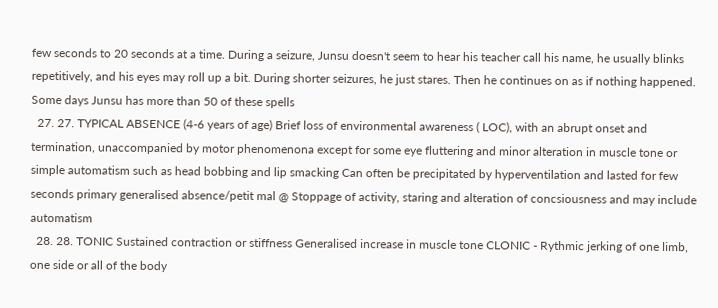few seconds to 20 seconds at a time. During a seizure, Junsu doesn't seem to hear his teacher call his name, he usually blinks repetitively, and his eyes may roll up a bit. During shorter seizures, he just stares. Then he continues on as if nothing happened. Some days Junsu has more than 50 of these spells
  27. 27. TYPICAL ABSENCE (4-6 years of age) Brief loss of environmental awareness ( LOC), with an abrupt onset and termination, unaccompanied by motor phenomenona except for some eye fluttering and minor alteration in muscle tone or simple automatism such as head bobbing and lip smacking Can often be precipitated by hyperventilation and lasted for few seconds primary generalised absence/petit mal @ Stoppage of activity, staring and alteration of concsiousness and may include automatism
  28. 28. TONIC Sustained contraction or stiffness Generalised increase in muscle tone CLONIC - Rythmic jerking of one limb, one side or all of the body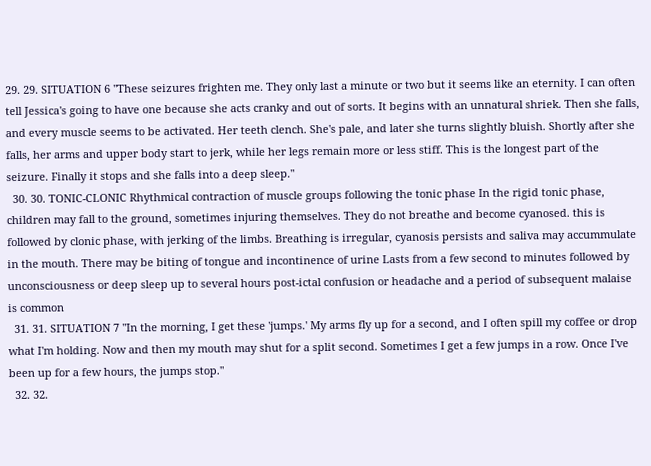29. 29. SITUATION 6 "These seizures frighten me. They only last a minute or two but it seems like an eternity. I can often tell Jessica's going to have one because she acts cranky and out of sorts. It begins with an unnatural shriek. Then she falls, and every muscle seems to be activated. Her teeth clench. She's pale, and later she turns slightly bluish. Shortly after she falls, her arms and upper body start to jerk, while her legs remain more or less stiff. This is the longest part of the seizure. Finally it stops and she falls into a deep sleep."
  30. 30. TONIC-CLONIC Rhythmical contraction of muscle groups following the tonic phase In the rigid tonic phase, children may fall to the ground, sometimes injuring themselves. They do not breathe and become cyanosed. this is followed by clonic phase, with jerking of the limbs. Breathing is irregular, cyanosis persists and saliva may accummulate in the mouth. There may be biting of tongue and incontinence of urine Lasts from a few second to minutes followed by unconsciousness or deep sleep up to several hours post-ictal confusion or headache and a period of subsequent malaise is common
  31. 31. SITUATION 7 "In the morning, I get these 'jumps.' My arms fly up for a second, and I often spill my coffee or drop what I'm holding. Now and then my mouth may shut for a split second. Sometimes I get a few jumps in a row. Once I've been up for a few hours, the jumps stop."
  32. 32.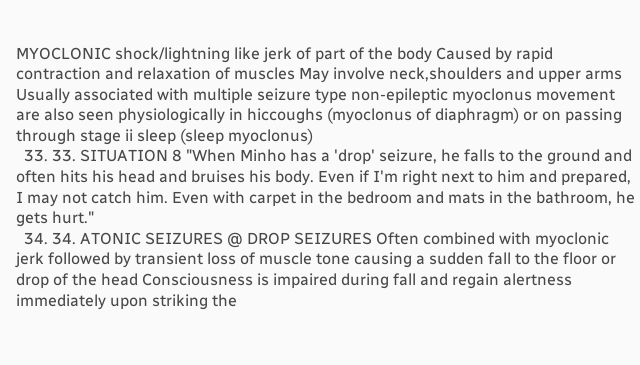MYOCLONIC shock/lightning like jerk of part of the body Caused by rapid contraction and relaxation of muscles May involve neck,shoulders and upper arms Usually associated with multiple seizure type non-epileptic myoclonus movement are also seen physiologically in hiccoughs (myoclonus of diaphragm) or on passing through stage ii sleep (sleep myoclonus)
  33. 33. SITUATION 8 "When Minho has a 'drop' seizure, he falls to the ground and often hits his head and bruises his body. Even if I'm right next to him and prepared, I may not catch him. Even with carpet in the bedroom and mats in the bathroom, he gets hurt."
  34. 34. ATONIC SEIZURES @ DROP SEIZURES Often combined with myoclonic jerk followed by transient loss of muscle tone causing a sudden fall to the floor or drop of the head Consciousness is impaired during fall and regain alertness immediately upon striking the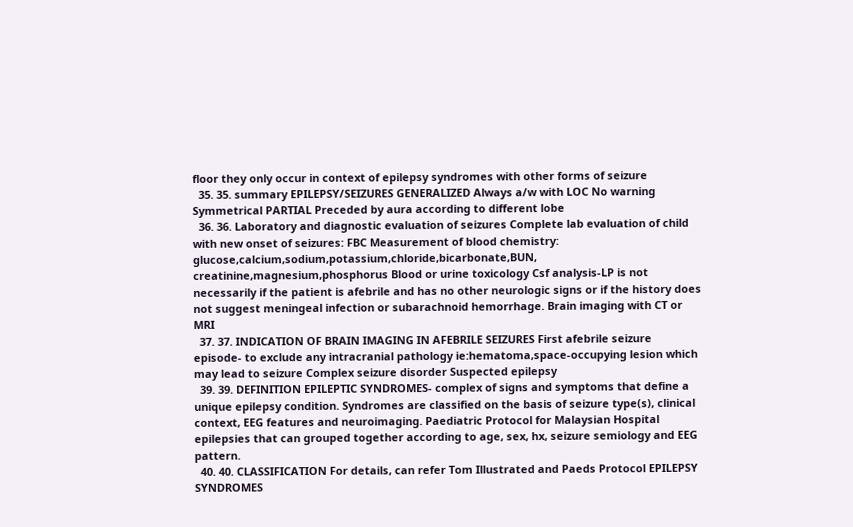floor they only occur in context of epilepsy syndromes with other forms of seizure
  35. 35. summary EPILEPSY/SEIZURES GENERALIZED Always a/w with LOC No warning Symmetrical PARTIAL Preceded by aura according to different lobe
  36. 36. Laboratory and diagnostic evaluation of seizures Complete lab evaluation of child with new onset of seizures: FBC Measurement of blood chemistry: glucose,calcium,sodium,potassium,chloride,bicarbonate,BUN, creatinine,magnesium,phosphorus Blood or urine toxicology Csf analysis-LP is not necessarily if the patient is afebrile and has no other neurologic signs or if the history does not suggest meningeal infection or subarachnoid hemorrhage. Brain imaging with CT or MRI
  37. 37. INDICATION OF BRAIN IMAGING IN AFEBRILE SEIZURES First afebrile seizure episode- to exclude any intracranial pathology ie:hematoma,space-occupying lesion which may lead to seizure Complex seizure disorder Suspected epilepsy
  39. 39. DEFINITION EPILEPTIC SYNDROMES- complex of signs and symptoms that define a unique epilepsy condition. Syndromes are classified on the basis of seizure type(s), clinical context, EEG features and neuroimaging. Paediatric Protocol for Malaysian Hospital epilepsies that can grouped together according to age, sex, hx, seizure semiology and EEG pattern.
  40. 40. CLASSIFICATION For details, can refer Tom Illustrated and Paeds Protocol EPILEPSY SYNDROMES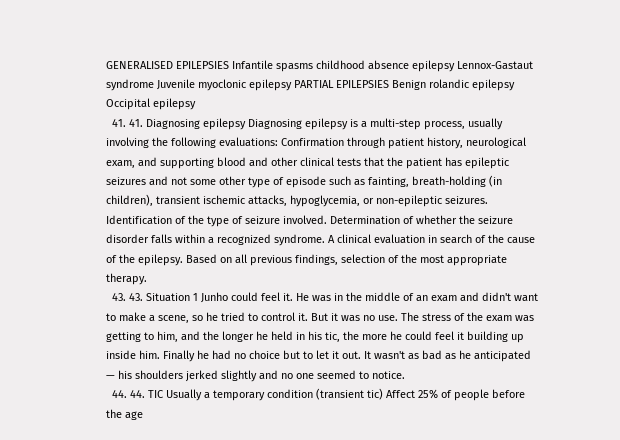GENERALISED EPILEPSIES Infantile spasms childhood absence epilepsy Lennox-Gastaut syndrome Juvenile myoclonic epilepsy PARTIAL EPILEPSIES Benign rolandic epilepsy Occipital epilepsy
  41. 41. Diagnosing epilepsy Diagnosing epilepsy is a multi-step process, usually involving the following evaluations: Confirmation through patient history, neurological exam, and supporting blood and other clinical tests that the patient has epileptic seizures and not some other type of episode such as fainting, breath-holding (in children), transient ischemic attacks, hypoglycemia, or non-epileptic seizures. Identification of the type of seizure involved. Determination of whether the seizure disorder falls within a recognized syndrome. A clinical evaluation in search of the cause of the epilepsy. Based on all previous findings, selection of the most appropriate therapy.
  43. 43. Situation 1 Junho could feel it. He was in the middle of an exam and didn't want to make a scene, so he tried to control it. But it was no use. The stress of the exam was getting to him, and the longer he held in his tic, the more he could feel it building up inside him. Finally he had no choice but to let it out. It wasn't as bad as he anticipated — his shoulders jerked slightly and no one seemed to notice.
  44. 44. TIC Usually a temporary condition (transient tic) Affect 25% of people before the age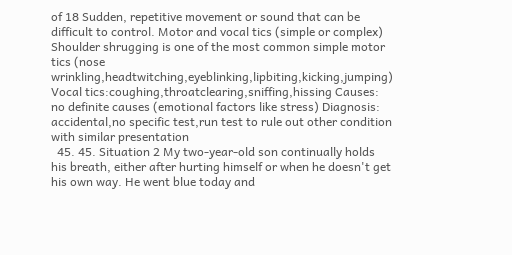of 18 Sudden, repetitive movement or sound that can be difficult to control. Motor and vocal tics (simple or complex) Shoulder shrugging is one of the most common simple motor tics (nose wrinkling,headtwitching,eyeblinking,lipbiting,kicking,jumping) Vocal tics:coughing,throatclearing,sniffing,hissing Causes: no definite causes (emotional factors like stress) Diagnosis: accidental,no specific test,run test to rule out other condition with similar presentation
  45. 45. Situation 2 My two-year-old son continually holds his breath, either after hurting himself or when he doesn't get his own way. He went blue today and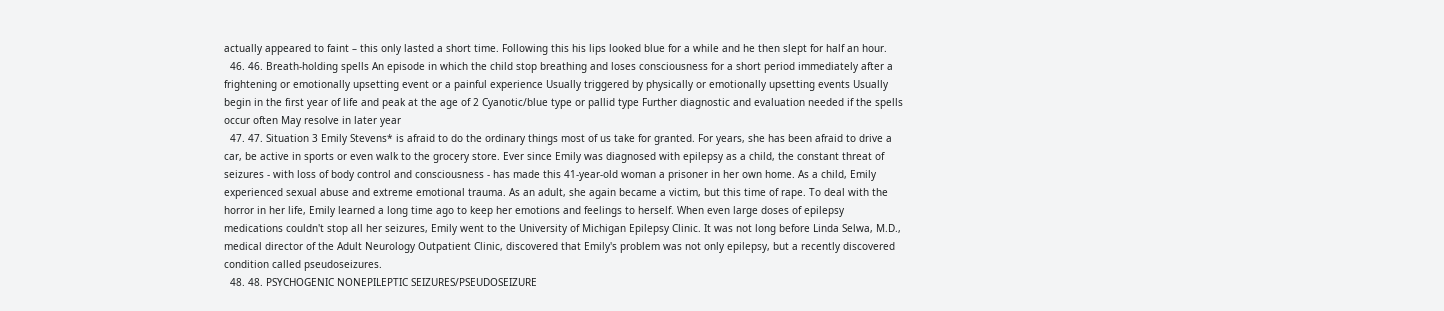actually appeared to faint – this only lasted a short time. Following this his lips looked blue for a while and he then slept for half an hour.
  46. 46. Breath-holding spells An episode in which the child stop breathing and loses consciousness for a short period immediately after a frightening or emotionally upsetting event or a painful experience Usually triggered by physically or emotionally upsetting events Usually begin in the first year of life and peak at the age of 2 Cyanotic/blue type or pallid type Further diagnostic and evaluation needed if the spells occur often May resolve in later year
  47. 47. Situation 3 Emily Stevens* is afraid to do the ordinary things most of us take for granted. For years, she has been afraid to drive a car, be active in sports or even walk to the grocery store. Ever since Emily was diagnosed with epilepsy as a child, the constant threat of seizures - with loss of body control and consciousness - has made this 41-year-old woman a prisoner in her own home. As a child, Emily experienced sexual abuse and extreme emotional trauma. As an adult, she again became a victim, but this time of rape. To deal with the horror in her life, Emily learned a long time ago to keep her emotions and feelings to herself. When even large doses of epilepsy medications couldn't stop all her seizures, Emily went to the University of Michigan Epilepsy Clinic. It was not long before Linda Selwa, M.D., medical director of the Adult Neurology Outpatient Clinic, discovered that Emily's problem was not only epilepsy, but a recently discovered condition called pseudoseizures.
  48. 48. PSYCHOGENIC NONEPILEPTIC SEIZURES/PSEUDOSEIZURE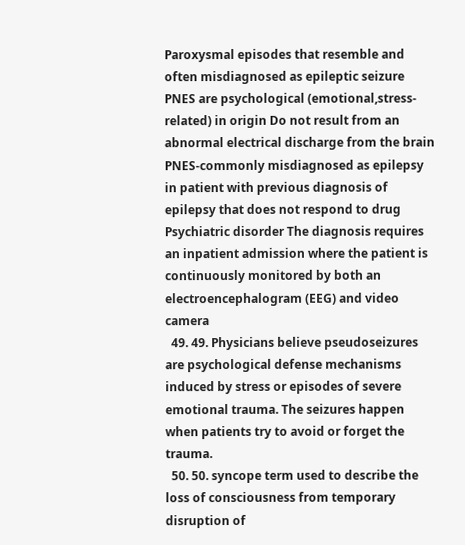Paroxysmal episodes that resemble and often misdiagnosed as epileptic seizure PNES are psychological (emotional,stress-related) in origin Do not result from an abnormal electrical discharge from the brain PNES-commonly misdiagnosed as epilepsy in patient with previous diagnosis of epilepsy that does not respond to drug Psychiatric disorder The diagnosis requires an inpatient admission where the patient is continuously monitored by both an electroencephalogram (EEG) and video camera
  49. 49. Physicians believe pseudoseizures are psychological defense mechanisms induced by stress or episodes of severe emotional trauma. The seizures happen when patients try to avoid or forget the trauma.
  50. 50. syncope term used to describe the loss of consciousness from temporary disruption of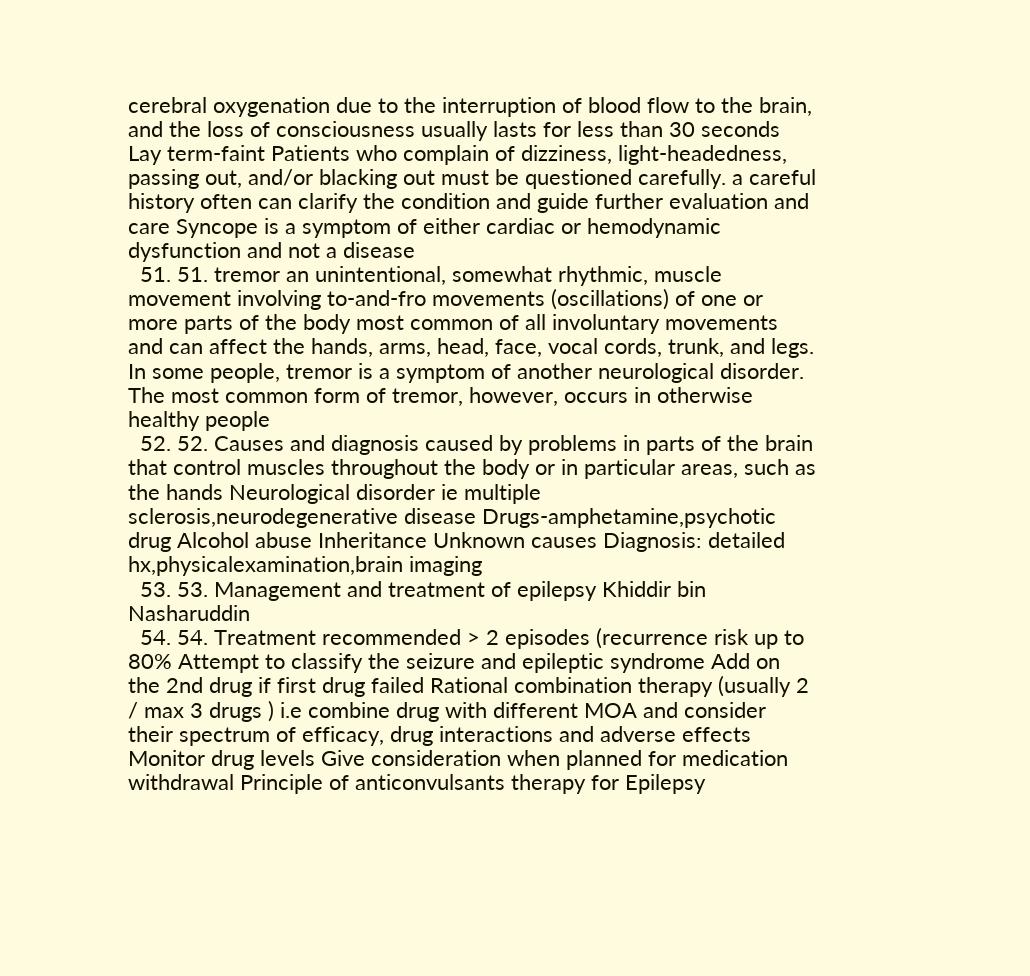cerebral oxygenation due to the interruption of blood flow to the brain, and the loss of consciousness usually lasts for less than 30 seconds Lay term-faint Patients who complain of dizziness, light-headedness, passing out, and/or blacking out must be questioned carefully. a careful history often can clarify the condition and guide further evaluation and care Syncope is a symptom of either cardiac or hemodynamic dysfunction and not a disease
  51. 51. tremor an unintentional, somewhat rhythmic, muscle movement involving to-and-fro movements (oscillations) of one or more parts of the body most common of all involuntary movements and can affect the hands, arms, head, face, vocal cords, trunk, and legs. In some people, tremor is a symptom of another neurological disorder. The most common form of tremor, however, occurs in otherwise healthy people
  52. 52. Causes and diagnosis caused by problems in parts of the brain that control muscles throughout the body or in particular areas, such as the hands Neurological disorder ie multiple sclerosis,neurodegenerative disease Drugs-amphetamine,psychotic drug Alcohol abuse Inheritance Unknown causes Diagnosis: detailed hx,physicalexamination,brain imaging
  53. 53. Management and treatment of epilepsy Khiddir bin Nasharuddin
  54. 54. Treatment recommended > 2 episodes (recurrence risk up to 80% Attempt to classify the seizure and epileptic syndrome Add on the 2nd drug if first drug failed Rational combination therapy (usually 2 / max 3 drugs ) i.e combine drug with different MOA and consider their spectrum of efficacy, drug interactions and adverse effects Monitor drug levels Give consideration when planned for medication withdrawal Principle of anticonvulsants therapy for Epilepsy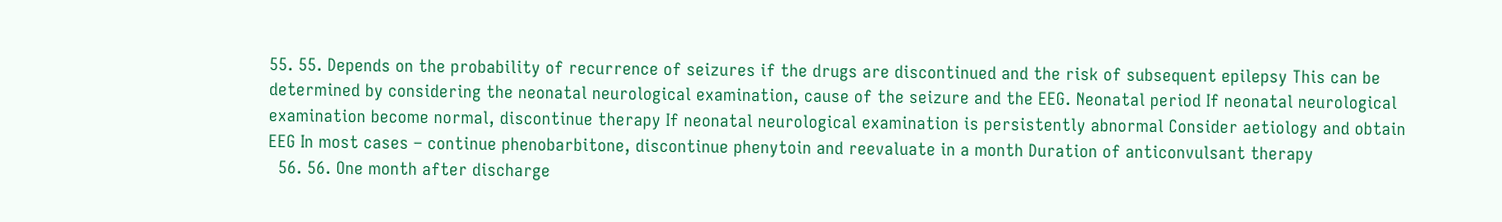55. 55. Depends on the probability of recurrence of seizures if the drugs are discontinued and the risk of subsequent epilepsy This can be determined by considering the neonatal neurological examination, cause of the seizure and the EEG. Neonatal period If neonatal neurological examination become normal, discontinue therapy If neonatal neurological examination is persistently abnormal Consider aetiology and obtain EEG In most cases – continue phenobarbitone, discontinue phenytoin and reevaluate in a month Duration of anticonvulsant therapy
  56. 56. One month after discharge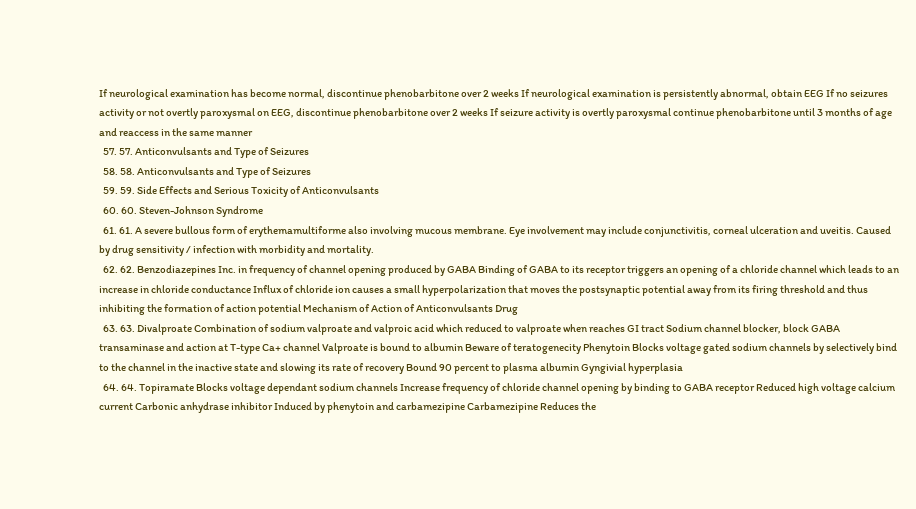If neurological examination has become normal, discontinue phenobarbitone over 2 weeks If neurological examination is persistently abnormal, obtain EEG If no seizures activity or not overtly paroxysmal on EEG, discontinue phenobarbitone over 2 weeks If seizure activity is overtly paroxysmal continue phenobarbitone until 3 months of age and reaccess in the same manner
  57. 57. Anticonvulsants and Type of Seizures
  58. 58. Anticonvulsants and Type of Seizures
  59. 59. Side Effects and Serious Toxicity of Anticonvulsants
  60. 60. Steven-Johnson Syndrome
  61. 61. A severe bullous form of erythemamultiforme also involving mucous membrane. Eye involvement may include conjunctivitis, corneal ulceration and uveitis. Caused by drug sensitivity / infection with morbidity and mortality.
  62. 62. Benzodiazepines Inc. in frequency of channel opening produced by GABA Binding of GABA to its receptor triggers an opening of a chloride channel which leads to an increase in chloride conductance Influx of chloride ion causes a small hyperpolarization that moves the postsynaptic potential away from its firing threshold and thus inhibiting the formation of action potential Mechanism of Action of Anticonvulsants Drug
  63. 63. Divalproate Combination of sodium valproate and valproic acid which reduced to valproate when reaches GI tract Sodium channel blocker, block GABA transaminase and action at T-type Ca+ channel Valproate is bound to albumin Beware of teratogenecity Phenytoin Blocks voltage gated sodium channels by selectively bind to the channel in the inactive state and slowing its rate of recovery Bound 90 percent to plasma albumin Gyngivial hyperplasia
  64. 64. Topiramate Blocks voltage dependant sodium channels Increase frequency of chloride channel opening by binding to GABA receptor Reduced high voltage calcium current Carbonic anhydrase inhibitor Induced by phenytoin and carbamezipine Carbamezipine Reduces the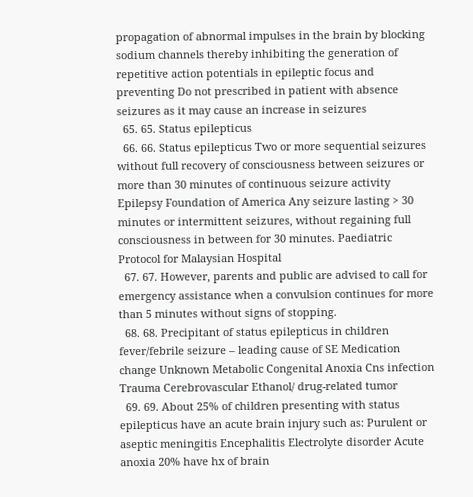propagation of abnormal impulses in the brain by blocking sodium channels thereby inhibiting the generation of repetitive action potentials in epileptic focus and preventing Do not prescribed in patient with absence seizures as it may cause an increase in seizures
  65. 65. Status epilepticus
  66. 66. Status epilepticus Two or more sequential seizures without full recovery of consciousness between seizures or more than 30 minutes of continuous seizure activity Epilepsy Foundation of America Any seizure lasting > 30 minutes or intermittent seizures, without regaining full consciousness in between for 30 minutes. Paediatric Protocol for Malaysian Hospital
  67. 67. However, parents and public are advised to call for emergency assistance when a convulsion continues for more than 5 minutes without signs of stopping.
  68. 68. Precipitant of status epilepticus in children fever/febrile seizure – leading cause of SE Medication change Unknown Metabolic Congenital Anoxia Cns infection Trauma Cerebrovascular Ethanol/ drug-related tumor
  69. 69. About 25% of children presenting with status epilepticus have an acute brain injury such as: Purulent or aseptic meningitis Encephalitis Electrolyte disorder Acute anoxia 20% have hx of brain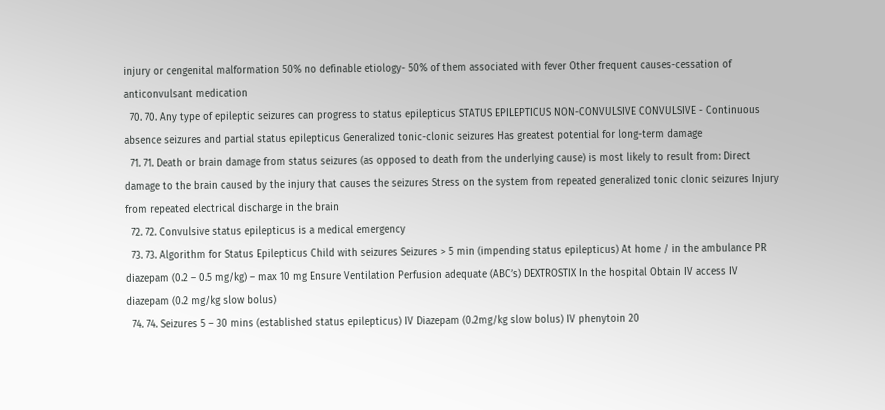injury or cengenital malformation 50% no definable etiology- 50% of them associated with fever Other frequent causes-cessation of anticonvulsant medication
  70. 70. Any type of epileptic seizures can progress to status epilepticus STATUS EPILEPTICUS NON-CONVULSIVE CONVULSIVE - Continuous absence seizures and partial status epilepticus Generalized tonic-clonic seizures Has greatest potential for long-term damage
  71. 71. Death or brain damage from status seizures (as opposed to death from the underlying cause) is most likely to result from: Direct damage to the brain caused by the injury that causes the seizures Stress on the system from repeated generalized tonic clonic seizures Injury from repeated electrical discharge in the brain
  72. 72. Convulsive status epilepticus is a medical emergency
  73. 73. Algorithm for Status Epilepticus Child with seizures Seizures > 5 min (impending status epilepticus) At home / in the ambulance PR diazepam (0.2 – 0.5 mg/kg) – max 10 mg Ensure Ventilation Perfusion adequate (ABC’s) DEXTROSTIX In the hospital Obtain IV access IV diazepam (0.2 mg/kg slow bolus)
  74. 74. Seizures 5 – 30 mins (established status epilepticus) IV Diazepam (0.2mg/kg slow bolus) IV phenytoin 20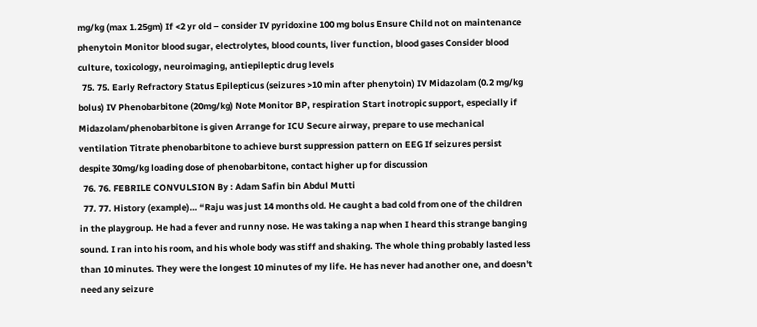mg/kg (max 1.25gm) If <2 yr old – consider IV pyridoxine 100 mg bolus Ensure Child not on maintenance phenytoin Monitor blood sugar, electrolytes, blood counts, liver function, blood gases Consider blood culture, toxicology, neuroimaging, antiepileptic drug levels
  75. 75. Early Refractory Status Epilepticus (seizures >10 min after phenytoin) IV Midazolam (0.2 mg/kg bolus) IV Phenobarbitone (20mg/kg) Note Monitor BP, respiration Start inotropic support, especially if Midazolam/phenobarbitone is given Arrange for ICU Secure airway, prepare to use mechanical ventilation Titrate phenobarbitone to achieve burst suppression pattern on EEG If seizures persist despite 30mg/kg loading dose of phenobarbitone, contact higher up for discussion
  76. 76. FEBRILE CONVULSION By : Adam Safin bin Abdul Mutti
  77. 77. History (example)… “Raju was just 14 months old. He caught a bad cold from one of the children in the playgroup. He had a fever and runny nose. He was taking a nap when I heard this strange banging sound. I ran into his room, and his whole body was stiff and shaking. The whole thing probably lasted less than 10 minutes. They were the longest 10 minutes of my life. He has never had another one, and doesn't need any seizure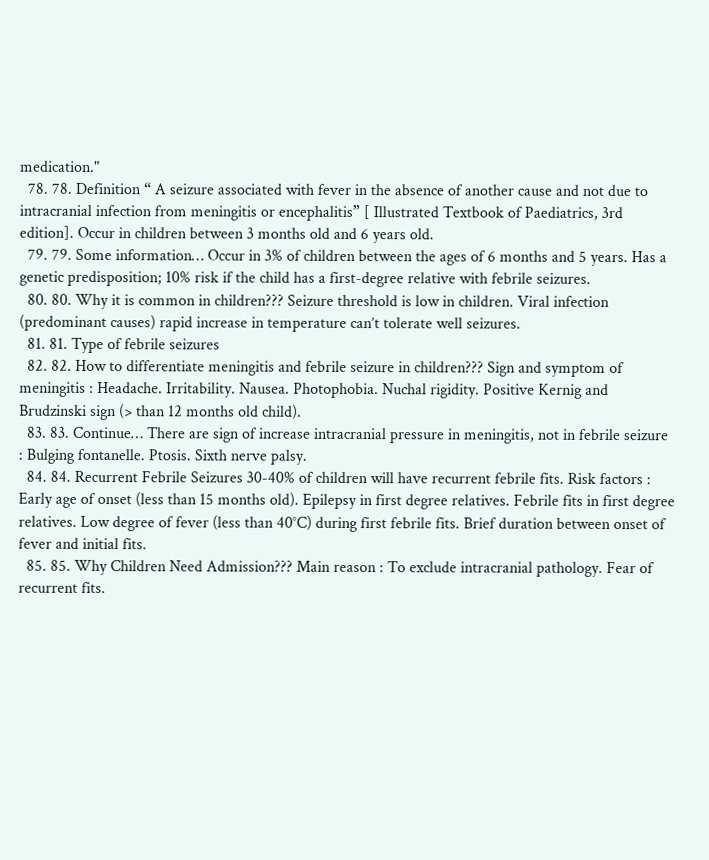medication."
  78. 78. Definition “ A seizure associated with fever in the absence of another cause and not due to intracranial infection from meningitis or encephalitis” [ Illustrated Textbook of Paediatrics, 3rd edition]. Occur in children between 3 months old and 6 years old.
  79. 79. Some information… Occur in 3% of children between the ages of 6 months and 5 years. Has a genetic predisposition; 10% risk if the child has a first-degree relative with febrile seizures.
  80. 80. Why it is common in children??? Seizure threshold is low in children. Viral infection (predominant causes) rapid increase in temperature can’t tolerate well seizures.
  81. 81. Type of febrile seizures
  82. 82. How to differentiate meningitis and febrile seizure in children??? Sign and symptom of meningitis : Headache. Irritability. Nausea. Photophobia. Nuchal rigidity. Positive Kernig and Brudzinski sign (> than 12 months old child).
  83. 83. Continue… There are sign of increase intracranial pressure in meningitis, not in febrile seizure : Bulging fontanelle. Ptosis. Sixth nerve palsy.
  84. 84. Recurrent Febrile Seizures 30-40% of children will have recurrent febrile fits. Risk factors : Early age of onset (less than 15 months old). Epilepsy in first degree relatives. Febrile fits in first degree relatives. Low degree of fever (less than 40°C) during first febrile fits. Brief duration between onset of fever and initial fits.
  85. 85. Why Children Need Admission??? Main reason : To exclude intracranial pathology. Fear of recurrent fits.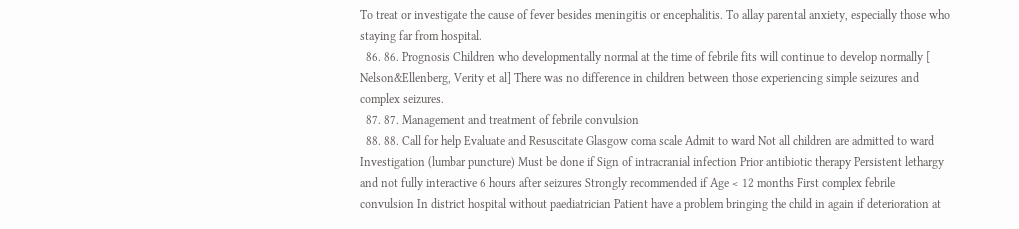To treat or investigate the cause of fever besides meningitis or encephalitis. To allay parental anxiety, especially those who staying far from hospital.
  86. 86. Prognosis Children who developmentally normal at the time of febrile fits will continue to develop normally [ Nelson&Ellenberg, Verity et al] There was no difference in children between those experiencing simple seizures and complex seizures.
  87. 87. Management and treatment of febrile convulsion
  88. 88. Call for help Evaluate and Resuscitate Glasgow coma scale Admit to ward Not all children are admitted to ward Investigation (lumbar puncture) Must be done if Sign of intracranial infection Prior antibiotic therapy Persistent lethargy and not fully interactive 6 hours after seizures Strongly recommended if Age < 12 months First complex febrile convulsion In district hospital without paediatrician Patient have a problem bringing the child in again if deterioration at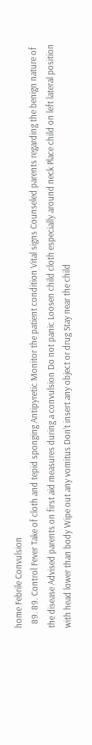home Febrile Convulsion
  89. 89. Control Fever Take of cloth and tepid sponging Antipyretic Monitor the patient condition Vital signs Counseled parents regarding the benign nature of the disease Advised parents on first aid measures during a convulsion Do not panic Loosen child cloth especially around neck Place child on left lateral position with head lower than body Wipe out any vomitus Don’t insert any object or drug Stay near the child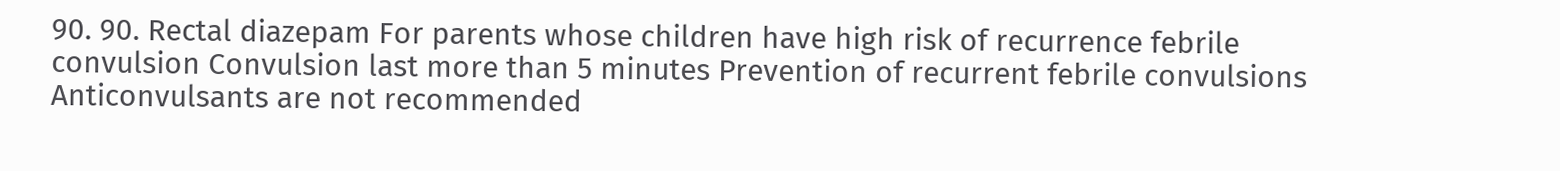90. 90. Rectal diazepam For parents whose children have high risk of recurrence febrile convulsion Convulsion last more than 5 minutes Prevention of recurrent febrile convulsions Anticonvulsants are not recommended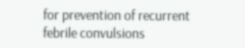for prevention of recurrent febrile convulsions